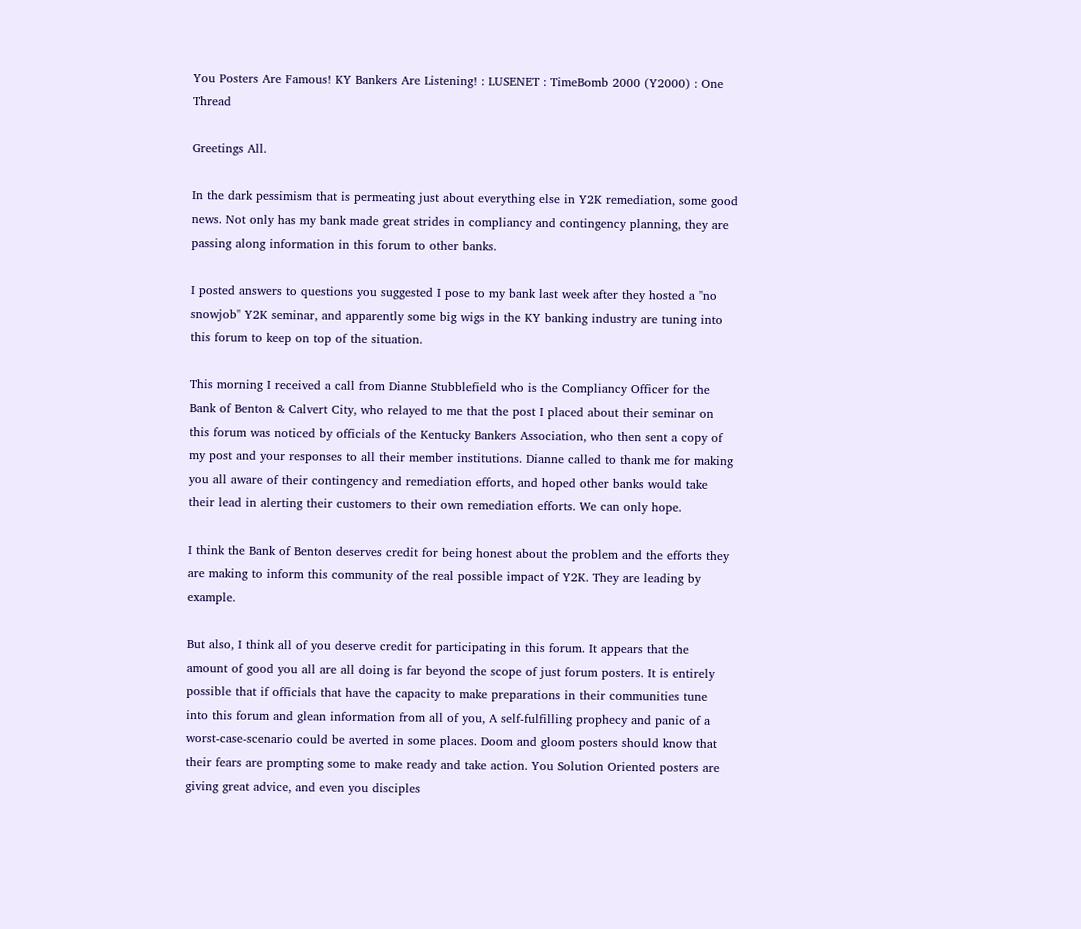You Posters Are Famous! KY Bankers Are Listening! : LUSENET : TimeBomb 2000 (Y2000) : One Thread

Greetings All.

In the dark pessimism that is permeating just about everything else in Y2K remediation, some good news. Not only has my bank made great strides in compliancy and contingency planning, they are passing along information in this forum to other banks.

I posted answers to questions you suggested I pose to my bank last week after they hosted a "no snowjob" Y2K seminar, and apparently some big wigs in the KY banking industry are tuning into this forum to keep on top of the situation.

This morning I received a call from Dianne Stubblefield who is the Compliancy Officer for the Bank of Benton & Calvert City, who relayed to me that the post I placed about their seminar on this forum was noticed by officials of the Kentucky Bankers Association, who then sent a copy of my post and your responses to all their member institutions. Dianne called to thank me for making you all aware of their contingency and remediation efforts, and hoped other banks would take their lead in alerting their customers to their own remediation efforts. We can only hope.

I think the Bank of Benton deserves credit for being honest about the problem and the efforts they are making to inform this community of the real possible impact of Y2K. They are leading by example.

But also, I think all of you deserve credit for participating in this forum. It appears that the amount of good you all are all doing is far beyond the scope of just forum posters. It is entirely possible that if officials that have the capacity to make preparations in their communities tune into this forum and glean information from all of you, A self-fulfilling prophecy and panic of a worst-case-scenario could be averted in some places. Doom and gloom posters should know that their fears are prompting some to make ready and take action. You Solution Oriented posters are giving great advice, and even you disciples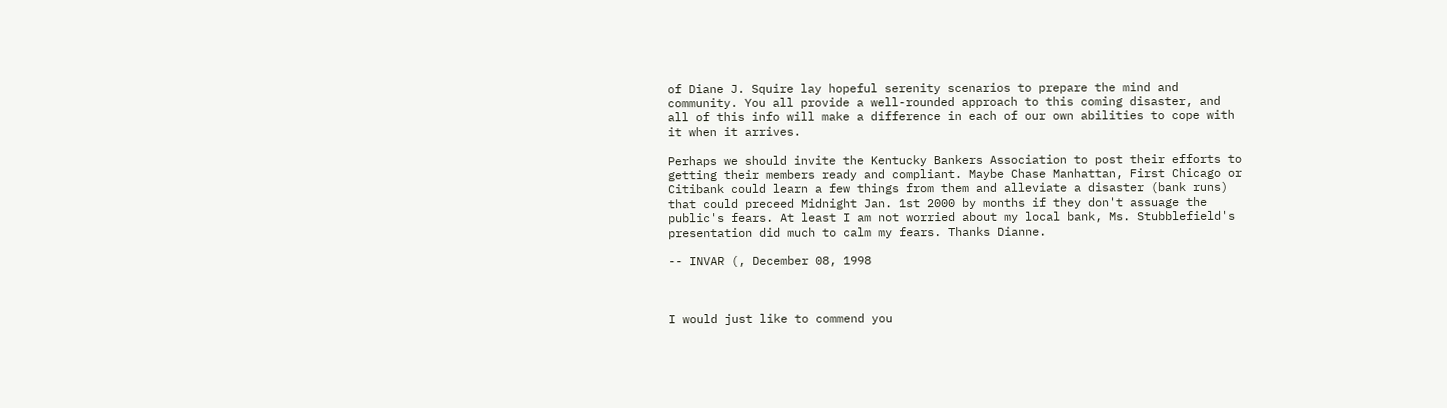of Diane J. Squire lay hopeful serenity scenarios to prepare the mind and community. You all provide a well-rounded approach to this coming disaster, and all of this info will make a difference in each of our own abilities to cope with it when it arrives.

Perhaps we should invite the Kentucky Bankers Association to post their efforts to getting their members ready and compliant. Maybe Chase Manhattan, First Chicago or Citibank could learn a few things from them and alleviate a disaster (bank runs) that could preceed Midnight Jan. 1st 2000 by months if they don't assuage the public's fears. At least I am not worried about my local bank, Ms. Stubblefield's presentation did much to calm my fears. Thanks Dianne.

-- INVAR (, December 08, 1998



I would just like to commend you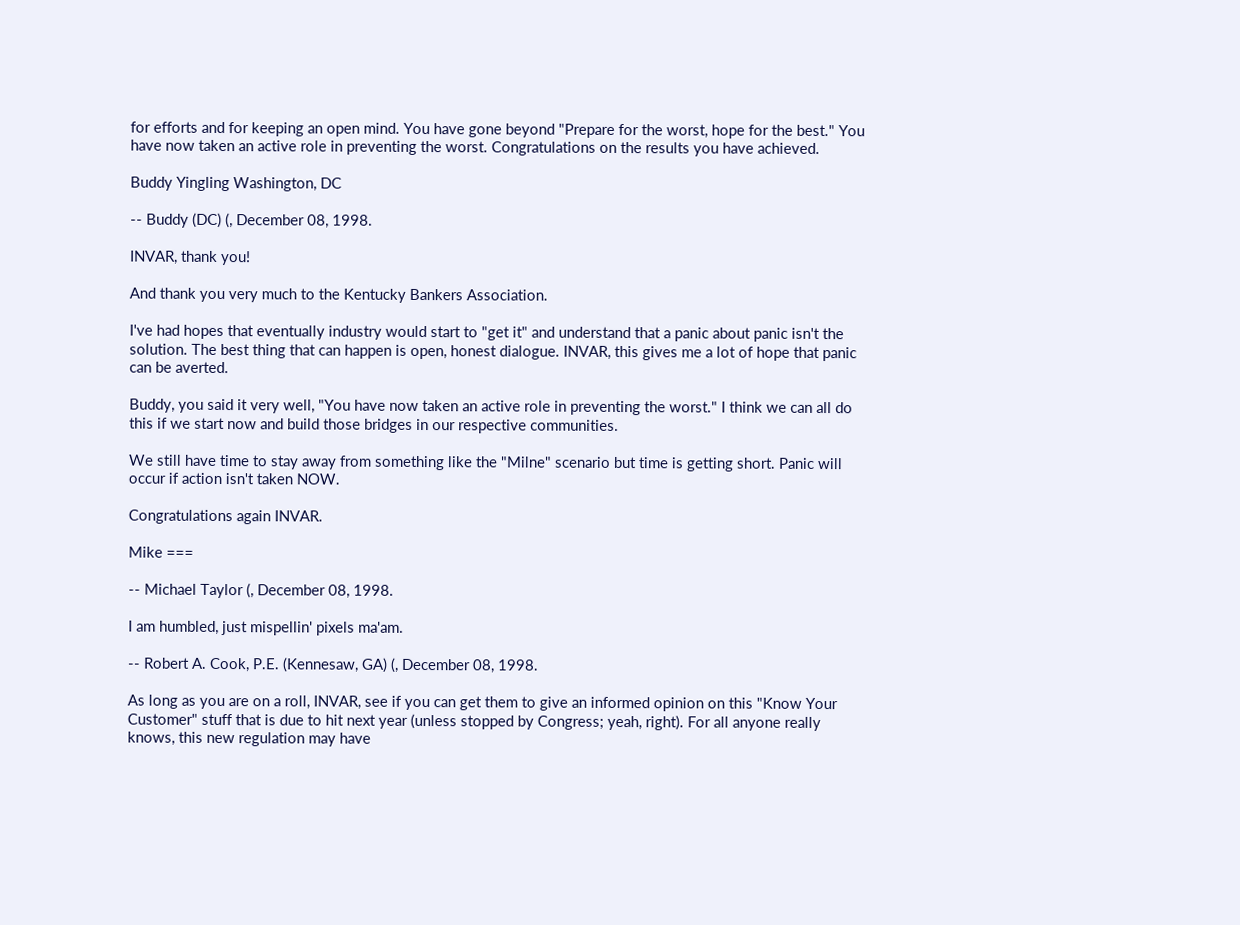for efforts and for keeping an open mind. You have gone beyond "Prepare for the worst, hope for the best." You have now taken an active role in preventing the worst. Congratulations on the results you have achieved.

Buddy Yingling Washington, DC

-- Buddy (DC) (, December 08, 1998.

INVAR, thank you!

And thank you very much to the Kentucky Bankers Association.

I've had hopes that eventually industry would start to "get it" and understand that a panic about panic isn't the solution. The best thing that can happen is open, honest dialogue. INVAR, this gives me a lot of hope that panic can be averted.

Buddy, you said it very well, "You have now taken an active role in preventing the worst." I think we can all do this if we start now and build those bridges in our respective communities.

We still have time to stay away from something like the "Milne" scenario but time is getting short. Panic will occur if action isn't taken NOW.

Congratulations again INVAR.

Mike ===

-- Michael Taylor (, December 08, 1998.

I am humbled, just mispellin' pixels ma'am.

-- Robert A. Cook, P.E. (Kennesaw, GA) (, December 08, 1998.

As long as you are on a roll, INVAR, see if you can get them to give an informed opinion on this "Know Your Customer" stuff that is due to hit next year (unless stopped by Congress; yeah, right). For all anyone really knows, this new regulation may have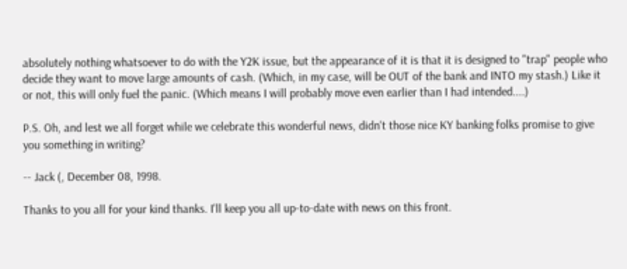absolutely nothing whatsoever to do with the Y2K issue, but the appearance of it is that it is designed to "trap" people who decide they want to move large amounts of cash. (Which, in my case, will be OUT of the bank and INTO my stash.) Like it or not, this will only fuel the panic. (Which means I will probably move even earlier than I had intended....)

P.S. Oh, and lest we all forget while we celebrate this wonderful news, didn't those nice KY banking folks promise to give you something in writing?

-- Jack (, December 08, 1998.

Thanks to you all for your kind thanks. I'll keep you all up-to-date with news on this front.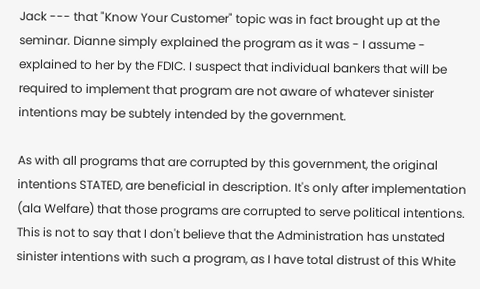Jack --- that "Know Your Customer" topic was in fact brought up at the seminar. Dianne simply explained the program as it was - I assume - explained to her by the FDIC. I suspect that individual bankers that will be required to implement that program are not aware of whatever sinister intentions may be subtely intended by the government.

As with all programs that are corrupted by this government, the original intentions STATED, are beneficial in description. It's only after implementation (ala Welfare) that those programs are corrupted to serve political intentions. This is not to say that I don't believe that the Administration has unstated sinister intentions with such a program, as I have total distrust of this White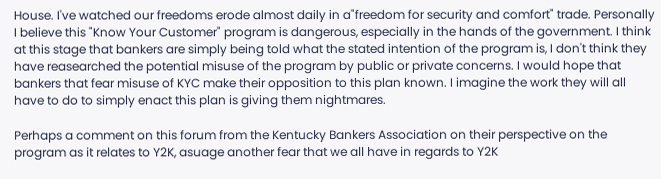House. I've watched our freedoms erode almost daily in a"freedom for security and comfort" trade. Personally I believe this "Know Your Customer" program is dangerous, especially in the hands of the government. I think at this stage that bankers are simply being told what the stated intention of the program is, I don't think they have reasearched the potential misuse of the program by public or private concerns. I would hope that bankers that fear misuse of KYC make their opposition to this plan known. I imagine the work they will all have to do to simply enact this plan is giving them nightmares.

Perhaps a comment on this forum from the Kentucky Bankers Association on their perspective on the program as it relates to Y2K, asuage another fear that we all have in regards to Y2K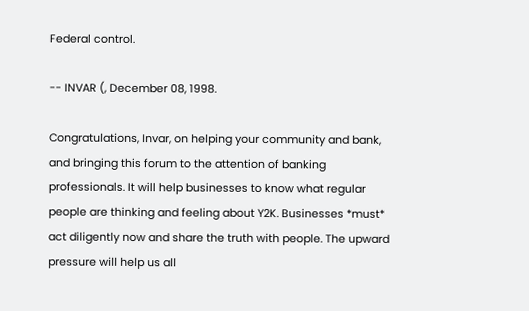Federal control.

-- INVAR (, December 08, 1998.

Congratulations, Invar, on helping your community and bank, and bringing this forum to the attention of banking professionals. It will help businesses to know what regular people are thinking and feeling about Y2K. Businesses *must* act diligently now and share the truth with people. The upward pressure will help us all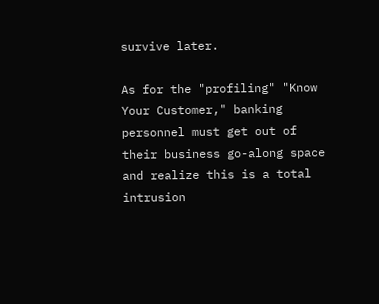survive later.

As for the "profiling" "Know Your Customer," banking personnel must get out of their business go-along space and realize this is a total intrusion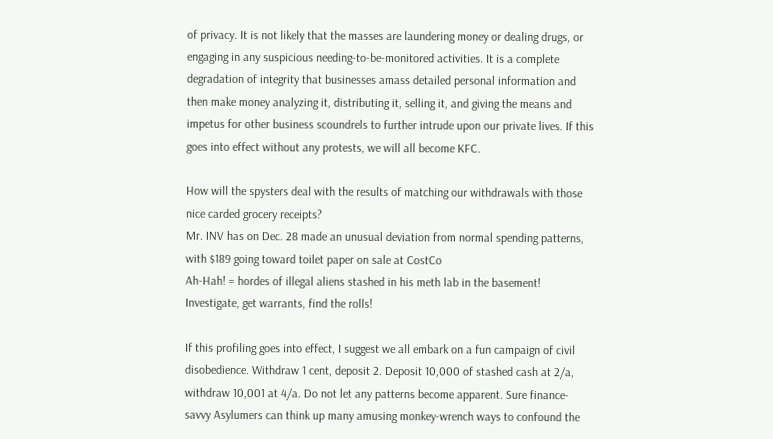of privacy. It is not likely that the masses are laundering money or dealing drugs, or engaging in any suspicious needing-to-be-monitored activities. It is a complete degradation of integrity that businesses amass detailed personal information and then make money analyzing it, distributing it, selling it, and giving the means and impetus for other business scoundrels to further intrude upon our private lives. If this goes into effect without any protests, we will all become KFC.

How will the spysters deal with the results of matching our withdrawals with those nice carded grocery receipts?
Mr. INV has on Dec. 28 made an unusual deviation from normal spending patterns, with $189 going toward toilet paper on sale at CostCo
Ah-Hah! = hordes of illegal aliens stashed in his meth lab in the basement! Investigate, get warrants, find the rolls!

If this profiling goes into effect, I suggest we all embark on a fun campaign of civil disobedience. Withdraw 1 cent, deposit 2. Deposit 10,000 of stashed cash at 2/a, withdraw 10,001 at 4/a. Do not let any patterns become apparent. Sure finance-savvy Asylumers can think up many amusing monkey-wrench ways to confound the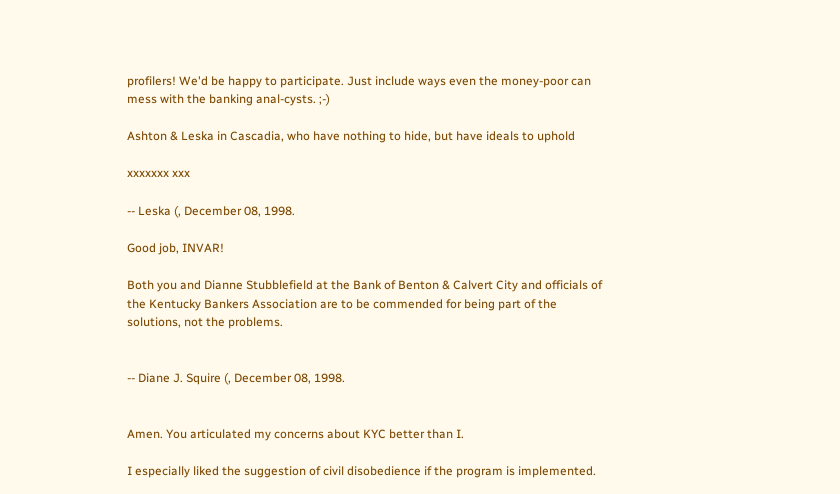profilers! We'd be happy to participate. Just include ways even the money-poor can mess with the banking anal-cysts. ;-)

Ashton & Leska in Cascadia, who have nothing to hide, but have ideals to uphold

xxxxxxx xxx

-- Leska (, December 08, 1998.

Good job, INVAR!

Both you and Dianne Stubblefield at the Bank of Benton & Calvert City and officials of the Kentucky Bankers Association are to be commended for being part of the solutions, not the problems.


-- Diane J. Squire (, December 08, 1998.


Amen. You articulated my concerns about KYC better than I.

I especially liked the suggestion of civil disobedience if the program is implemented.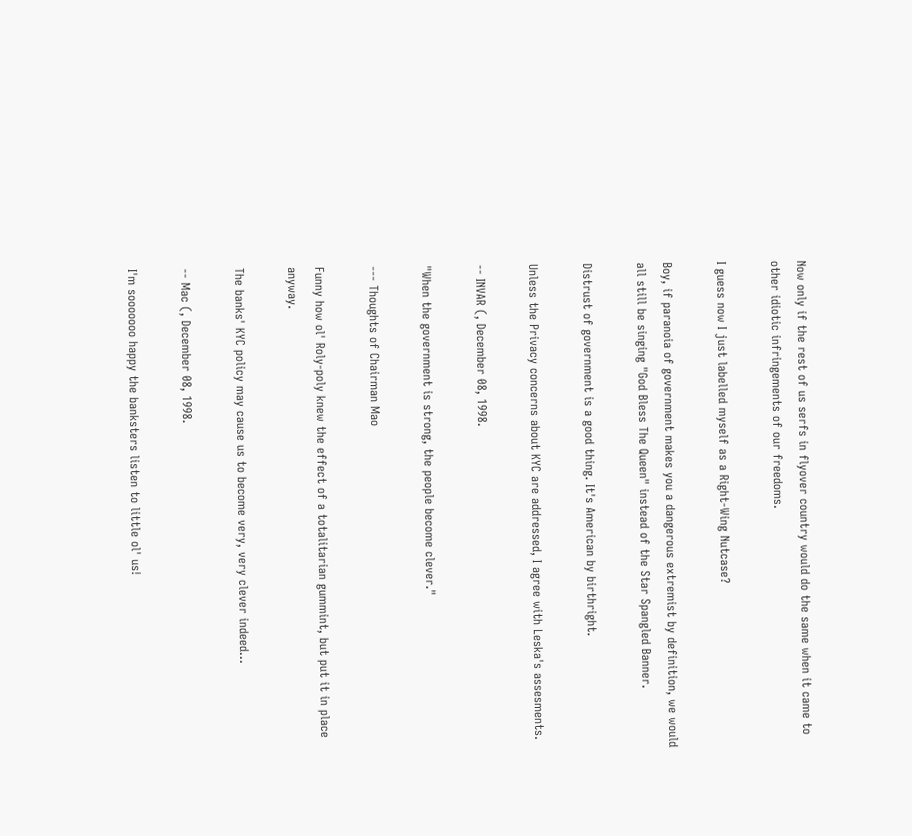Now only if the rest of us serfs in flyover country would do the same when it came to other idiotic infringements of our freedoms.

I guess now I just labelled myself as a Right-Wing Nutcase?

Boy, if paranoia of government makes you a dangerous extremist by definition, we would all still be singing "God Bless The Queen" instead of the Star Spangled Banner.

Distrust of government is a good thing. It's American by birthright.

Unless the Privacy concerns about KYC are addressed, I agree with Leska's assesments.

-- INVAR (, December 08, 1998.

"When the government is strong, the people become clever."

--- Thoughts of Chairman Mao

Funny how ol' Roly-poly knew the effect of a totalitarian gummint, but put it in place anyway.

The banks' KYC policy may cause us to become very, very clever indeed...

-- Mac (, December 08, 1998.

I'm sooooooo happy the banksters listen to little ol' us!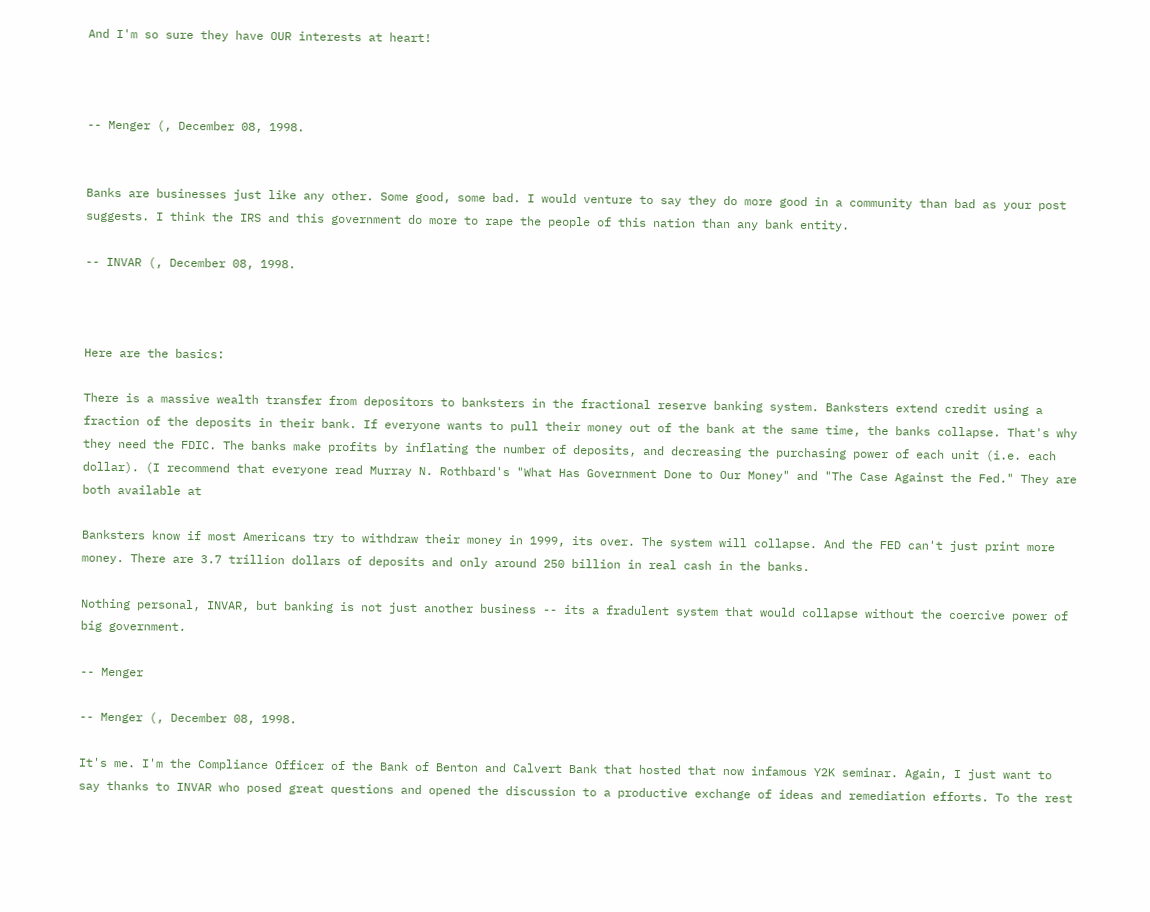And I'm so sure they have OUR interests at heart!



-- Menger (, December 08, 1998.


Banks are businesses just like any other. Some good, some bad. I would venture to say they do more good in a community than bad as your post suggests. I think the IRS and this government do more to rape the people of this nation than any bank entity.

-- INVAR (, December 08, 1998.



Here are the basics:

There is a massive wealth transfer from depositors to banksters in the fractional reserve banking system. Banksters extend credit using a fraction of the deposits in their bank. If everyone wants to pull their money out of the bank at the same time, the banks collapse. That's why they need the FDIC. The banks make profits by inflating the number of deposits, and decreasing the purchasing power of each unit (i.e. each dollar). (I recommend that everyone read Murray N. Rothbard's "What Has Government Done to Our Money" and "The Case Against the Fed." They are both available at

Banksters know if most Americans try to withdraw their money in 1999, its over. The system will collapse. And the FED can't just print more money. There are 3.7 trillion dollars of deposits and only around 250 billion in real cash in the banks.

Nothing personal, INVAR, but banking is not just another business -- its a fradulent system that would collapse without the coercive power of big government.

-- Menger

-- Menger (, December 08, 1998.

It's me. I'm the Compliance Officer of the Bank of Benton and Calvert Bank that hosted that now infamous Y2K seminar. Again, I just want to say thanks to INVAR who posed great questions and opened the discussion to a productive exchange of ideas and remediation efforts. To the rest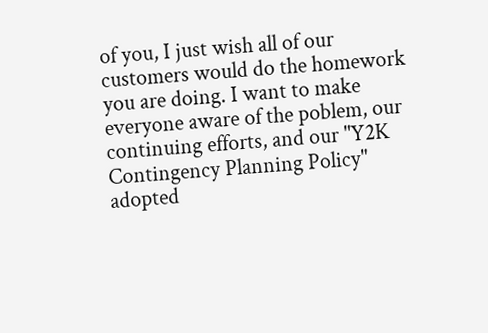of you, I just wish all of our customers would do the homework you are doing. I want to make everyone aware of the poblem, our continuing efforts, and our "Y2K Contingency Planning Policy" adopted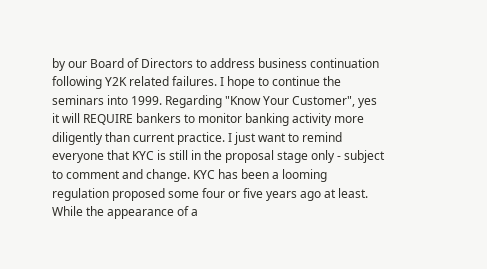by our Board of Directors to address business continuation following Y2K related failures. I hope to continue the seminars into 1999. Regarding "Know Your Customer", yes it will REQUIRE bankers to monitor banking activity more diligently than current practice. I just want to remind everyone that KYC is still in the proposal stage only - subject to comment and change. KYC has been a looming regulation proposed some four or five years ago at least. While the appearance of a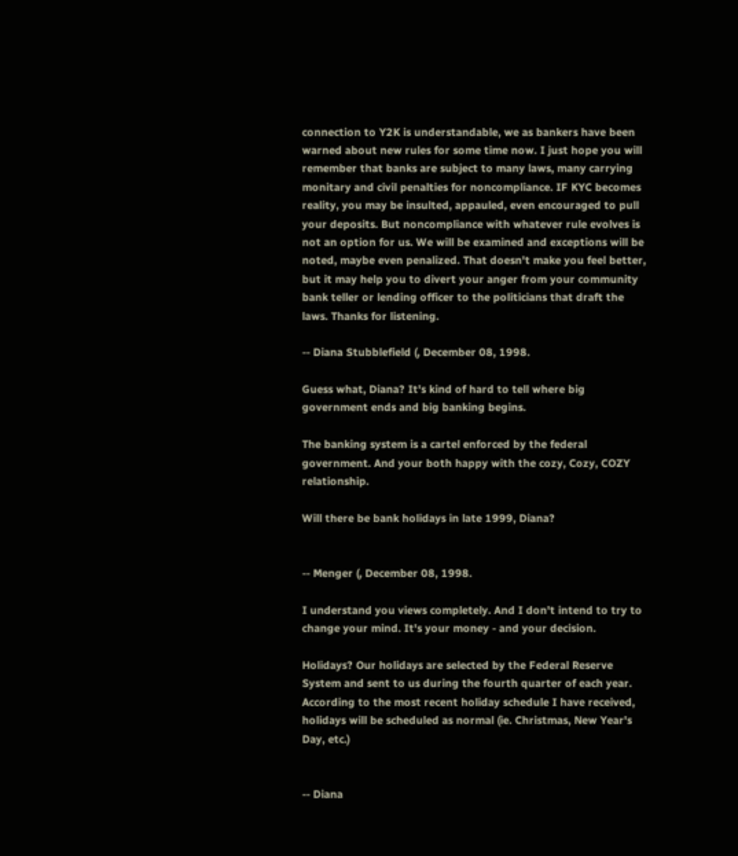connection to Y2K is understandable, we as bankers have been warned about new rules for some time now. I just hope you will remember that banks are subject to many laws, many carrying monitary and civil penalties for noncompliance. IF KYC becomes reality, you may be insulted, appauled, even encouraged to pull your deposits. But noncompliance with whatever rule evolves is not an option for us. We will be examined and exceptions will be noted, maybe even penalized. That doesn't make you feel better, but it may help you to divert your anger from your community bank teller or lending officer to the politicians that draft the laws. Thanks for listening.

-- Diana Stubblefield (, December 08, 1998.

Guess what, Diana? It's kind of hard to tell where big government ends and big banking begins.

The banking system is a cartel enforced by the federal government. And your both happy with the cozy, Cozy, COZY relationship.

Will there be bank holidays in late 1999, Diana?


-- Menger (, December 08, 1998.

I understand you views completely. And I don't intend to try to change your mind. It's your money - and your decision.

Holidays? Our holidays are selected by the Federal Reserve System and sent to us during the fourth quarter of each year. According to the most recent holiday schedule I have received, holidays will be scheduled as normal (ie. Christmas, New Year's Day, etc.)


-- Diana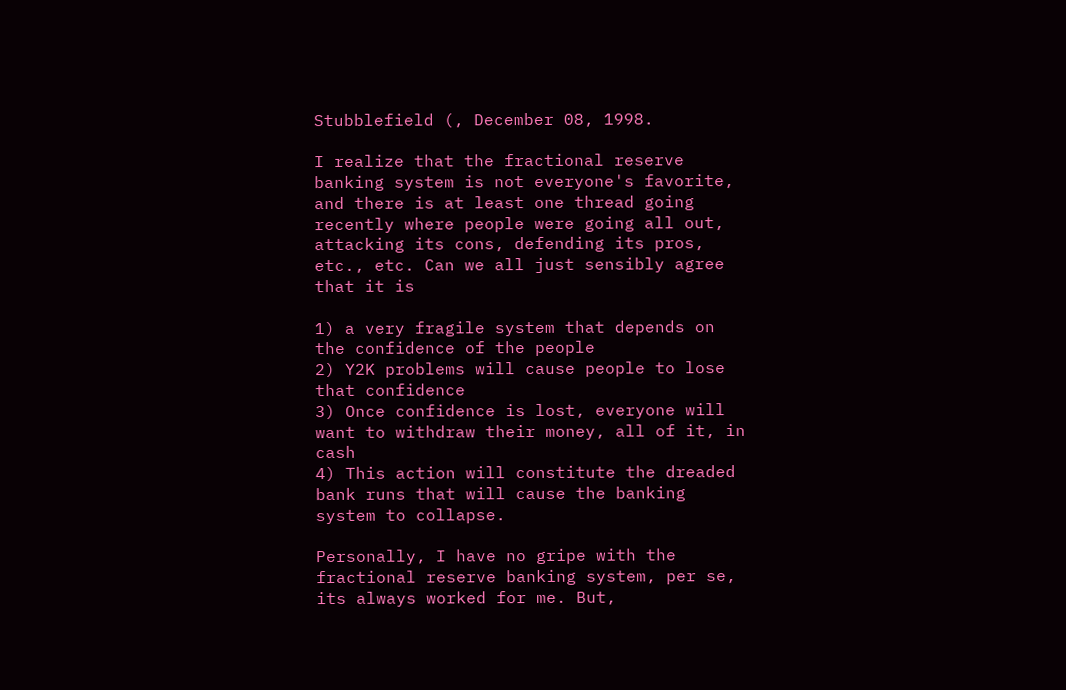Stubblefield (, December 08, 1998.

I realize that the fractional reserve banking system is not everyone's favorite, and there is at least one thread going recently where people were going all out, attacking its cons, defending its pros, etc., etc. Can we all just sensibly agree that it is

1) a very fragile system that depends on the confidence of the people
2) Y2K problems will cause people to lose that confidence
3) Once confidence is lost, everyone will want to withdraw their money, all of it, in cash
4) This action will constitute the dreaded bank runs that will cause the banking system to collapse.

Personally, I have no gripe with the fractional reserve banking system, per se, its always worked for me. But,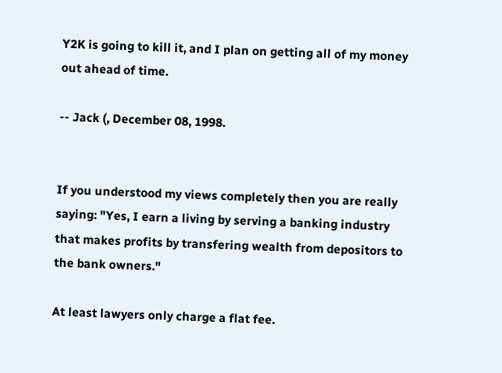Y2K is going to kill it, and I plan on getting all of my money out ahead of time.

-- Jack (, December 08, 1998.


If you understood my views completely then you are really saying: "Yes, I earn a living by serving a banking industry that makes profits by transfering wealth from depositors to the bank owners."

At least lawyers only charge a flat fee.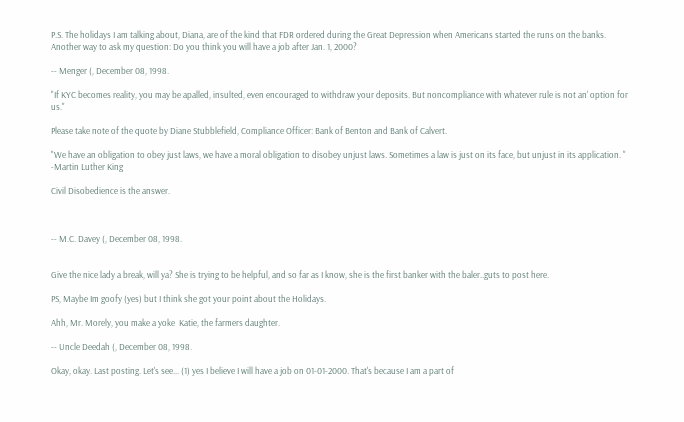P.S. The holidays I am talking about, Diana, are of the kind that FDR ordered during the Great Depression when Americans started the runs on the banks. Another way to ask my question: Do you think you will have a job after Jan. 1, 2000?

-- Menger (, December 08, 1998.

"If KYC becomes reality, you may be apalled, insulted, even encouraged to withdraw your deposits. But noncompliance with whatever rule is not an' option for us."

Please take note of the quote by Diane Stubblefield, Compliance Officer: Bank of Benton and Bank of Calvert.

"We have an obligation to obey just laws, we have a moral obligation to disobey unjust laws. Sometimes a law is just on its face, but unjust in its application. " -Martin Luther King

Civil Disobedience is the answer.



-- M.C. Davey (, December 08, 1998.


Give the nice lady a break, will ya? She is trying to be helpful, and so far as I know, she is the first banker with the baler..guts to post here.

PS, Maybe Im goofy (yes) but I think she got your point about the Holidays.

Ahh, Mr. Morely, you make a yoke  Katie, the farmers daughter.

-- Uncle Deedah (, December 08, 1998.

Okay, okay. Last posting. Let's see... (1) yes I believe I will have a job on 01-01-2000. That's because I am a part of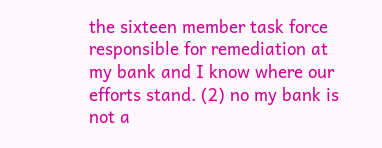the sixteen member task force responsible for remediation at my bank and I know where our efforts stand. (2) no my bank is not a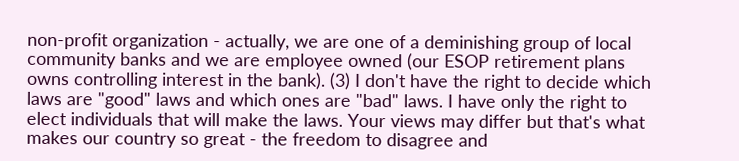non-profit organization - actually, we are one of a deminishing group of local community banks and we are employee owned (our ESOP retirement plans owns controlling interest in the bank). (3) I don't have the right to decide which laws are "good" laws and which ones are "bad" laws. I have only the right to elect individuals that will make the laws. Your views may differ but that's what makes our country so great - the freedom to disagree and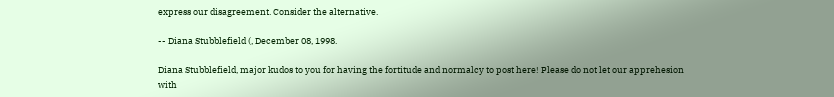express our disagreement. Consider the alternative.

-- Diana Stubblefield (, December 08, 1998.

Diana Stubblefield, major kudos to you for having the fortitude and normalcy to post here! Please do not let our apprehesion with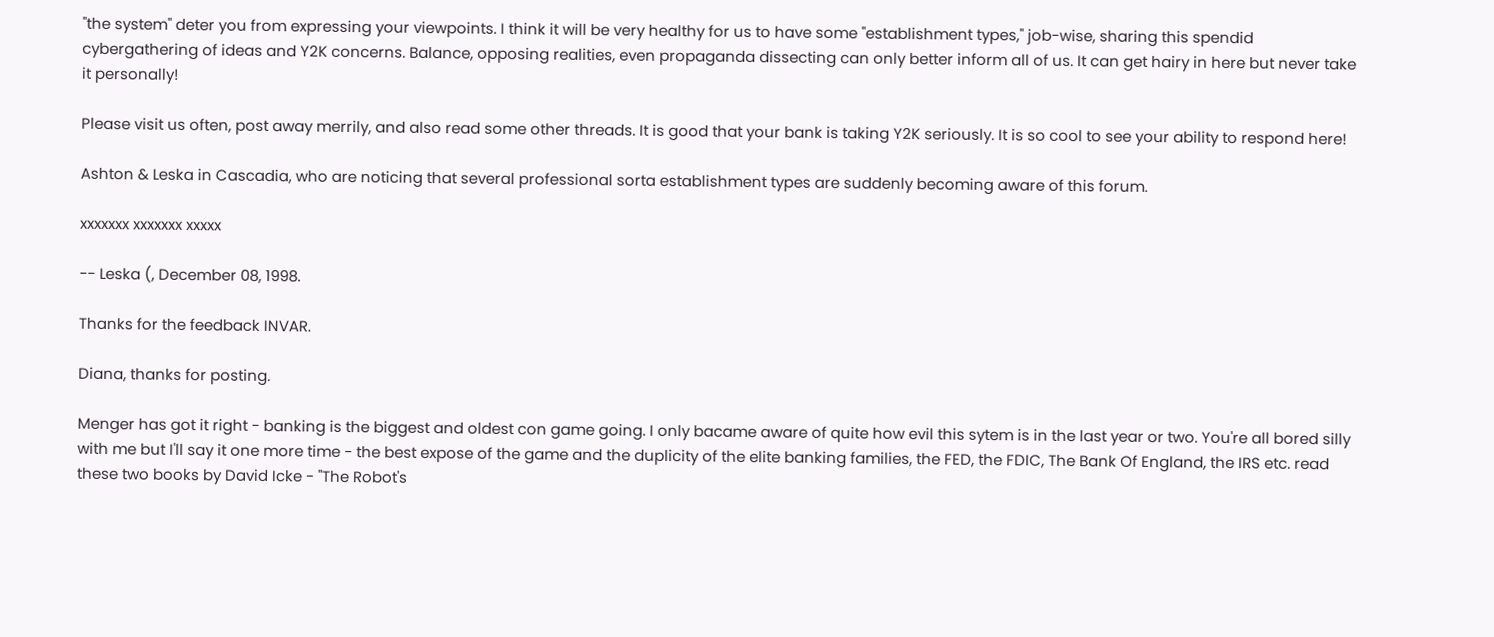"the system" deter you from expressing your viewpoints. I think it will be very healthy for us to have some "establishment types," job-wise, sharing this spendid cybergathering of ideas and Y2K concerns. Balance, opposing realities, even propaganda dissecting can only better inform all of us. It can get hairy in here but never take it personally!

Please visit us often, post away merrily, and also read some other threads. It is good that your bank is taking Y2K seriously. It is so cool to see your ability to respond here!

Ashton & Leska in Cascadia, who are noticing that several professional sorta establishment types are suddenly becoming aware of this forum.

xxxxxxx xxxxxxx xxxxx

-- Leska (, December 08, 1998.

Thanks for the feedback INVAR.

Diana, thanks for posting.

Menger has got it right - banking is the biggest and oldest con game going. I only bacame aware of quite how evil this sytem is in the last year or two. You're all bored silly with me but I'll say it one more time - the best expose of the game and the duplicity of the elite banking families, the FED, the FDIC, The Bank Of England, the IRS etc. read these two books by David Icke - "The Robot's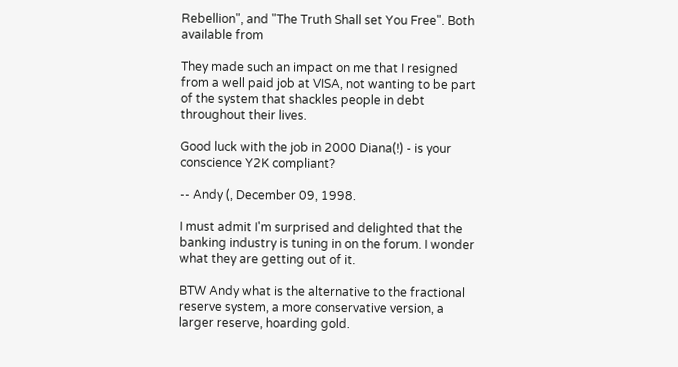Rebellion", and "The Truth Shall set You Free". Both available from

They made such an impact on me that I resigned from a well paid job at VISA, not wanting to be part of the system that shackles people in debt throughout their lives.

Good luck with the job in 2000 Diana(!) - is your conscience Y2K compliant?

-- Andy (, December 09, 1998.

I must admit I'm surprised and delighted that the banking industry is tuning in on the forum. I wonder what they are getting out of it.

BTW Andy what is the alternative to the fractional reserve system, a more conservative version, a larger reserve, hoarding gold.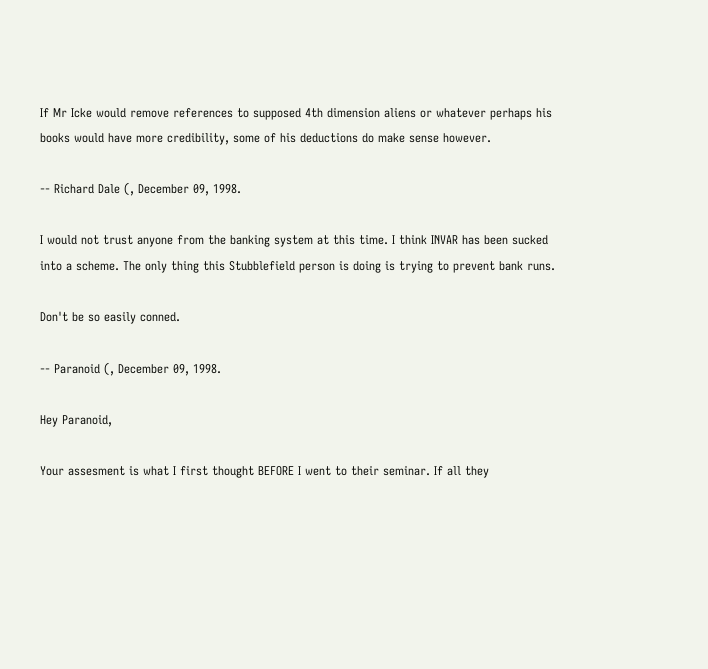If Mr Icke would remove references to supposed 4th dimension aliens or whatever perhaps his books would have more credibility, some of his deductions do make sense however.

-- Richard Dale (, December 09, 1998.

I would not trust anyone from the banking system at this time. I think INVAR has been sucked into a scheme. The only thing this Stubblefield person is doing is trying to prevent bank runs.

Don't be so easily conned.

-- Paranoid (, December 09, 1998.

Hey Paranoid,

Your assesment is what I first thought BEFORE I went to their seminar. If all they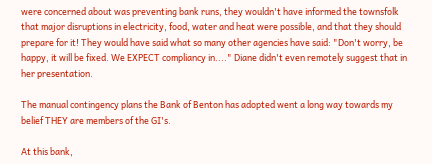were concerned about was preventing bank runs, they wouldn't have informed the townsfolk that major disruptions in electricity, food, water and heat were possible, and that they should prepare for it! They would have said what so many other agencies have said: "Don't worry, be happy, it will be fixed. We EXPECT compliancy in...." Diane didn't even remotely suggest that in her presentation.

The manual contingency plans the Bank of Benton has adopted went a long way towards my belief THEY are members of the GI's.

At this bank,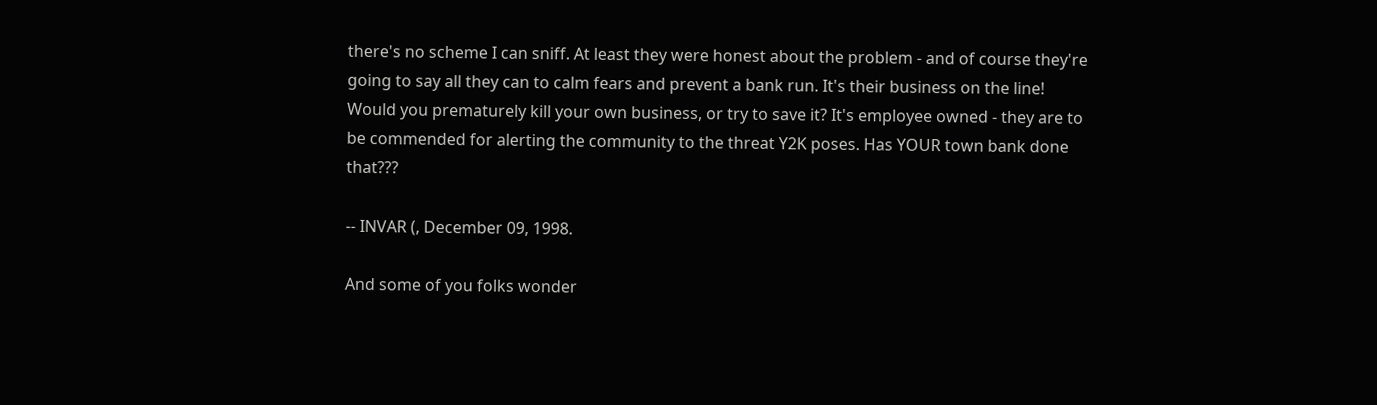there's no scheme I can sniff. At least they were honest about the problem - and of course they're going to say all they can to calm fears and prevent a bank run. It's their business on the line! Would you prematurely kill your own business, or try to save it? It's employee owned - they are to be commended for alerting the community to the threat Y2K poses. Has YOUR town bank done that???

-- INVAR (, December 09, 1998.

And some of you folks wonder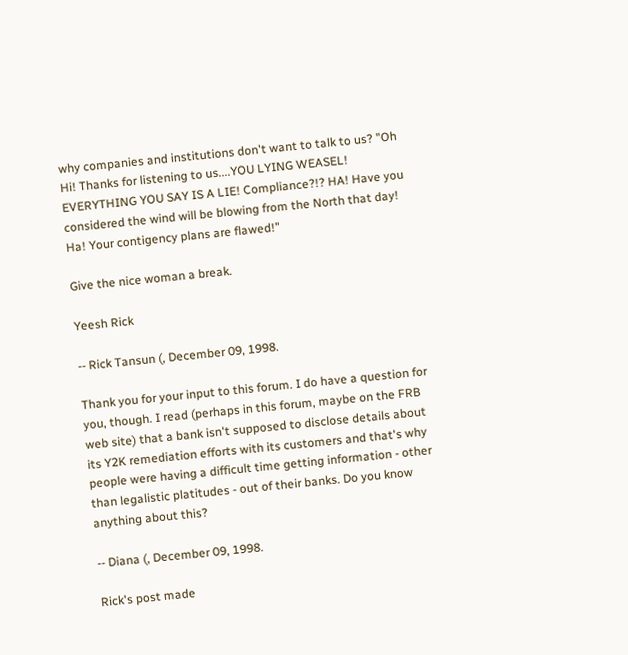why companies and institutions don't want to talk to us? "Oh Hi! Thanks for listening to us....YOU LYING WEASEL! EVERYTHING YOU SAY IS A LIE! Compliance?!? HA! Have you considered the wind will be blowing from the North that day! Ha! Your contigency plans are flawed!"

Give the nice woman a break.

Yeesh Rick

-- Rick Tansun (, December 09, 1998.

Thank you for your input to this forum. I do have a question for you, though. I read (perhaps in this forum, maybe on the FRB web site) that a bank isn't supposed to disclose details about its Y2K remediation efforts with its customers and that's why people were having a difficult time getting information - other than legalistic platitudes - out of their banks. Do you know anything about this?

-- Diana (, December 09, 1998.

Rick's post made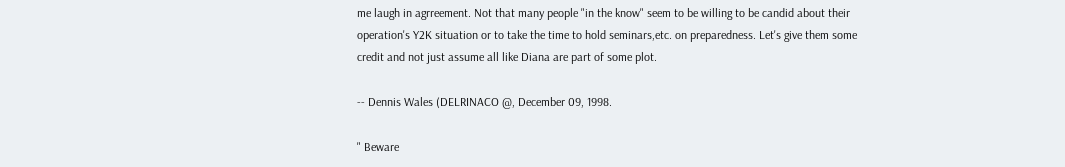me laugh in agrreement. Not that many people "in the know" seem to be willing to be candid about their operation's Y2K situation or to take the time to hold seminars,etc. on preparedness. Let's give them some credit and not just assume all like Diana are part of some plot.

-- Dennis Wales (DELRINACO @, December 09, 1998.

" Beware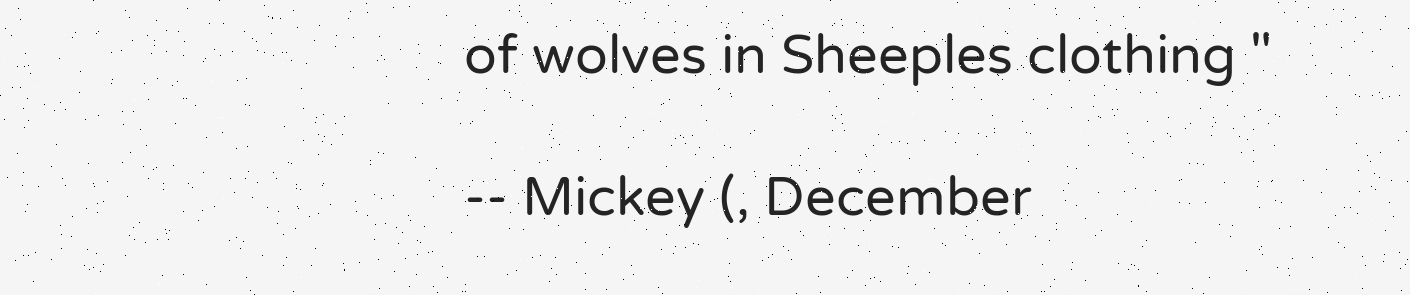of wolves in Sheeples clothing "

-- Mickey (, December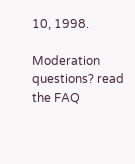10, 1998.

Moderation questions? read the FAQ